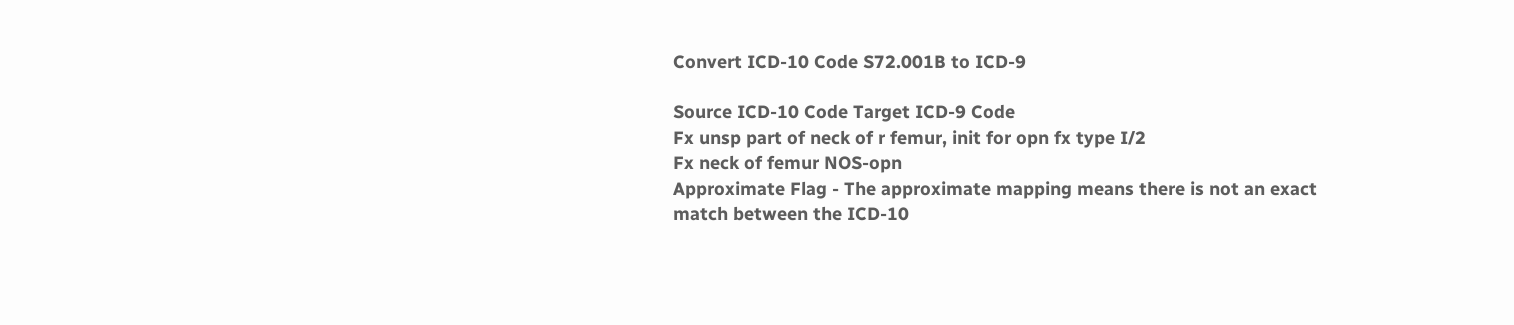Convert ICD-10 Code S72.001B to ICD-9

Source ICD-10 Code Target ICD-9 Code
Fx unsp part of neck of r femur, init for opn fx type I/2
Fx neck of femur NOS-opn
Approximate Flag - The approximate mapping means there is not an exact match between the ICD-10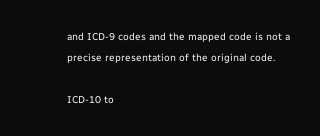and ICD-9 codes and the mapped code is not a precise representation of the original code.

ICD-10 to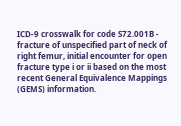ICD-9 crosswalk for code S72.001B - fracture of unspecified part of neck of right femur, initial encounter for open fracture type i or ii based on the most recent General Equivalence Mappings (GEMS) information.